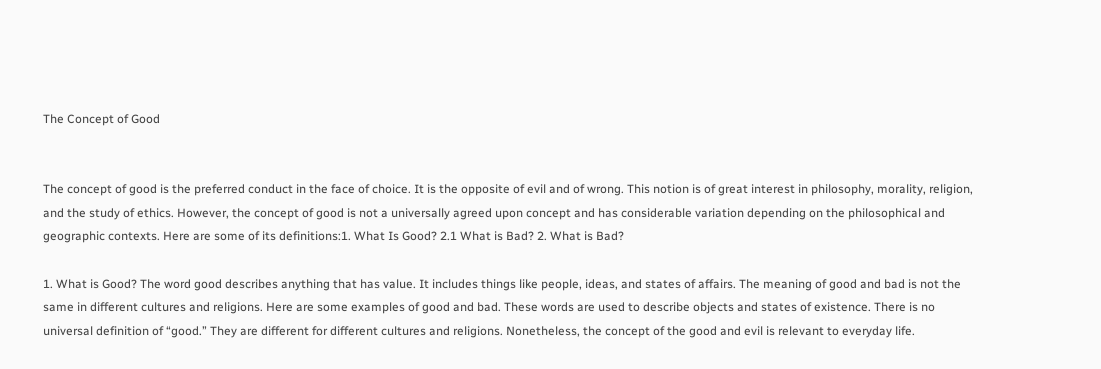The Concept of Good


The concept of good is the preferred conduct in the face of choice. It is the opposite of evil and of wrong. This notion is of great interest in philosophy, morality, religion, and the study of ethics. However, the concept of good is not a universally agreed upon concept and has considerable variation depending on the philosophical and geographic contexts. Here are some of its definitions:1. What Is Good? 2.1 What is Bad? 2. What is Bad?

1. What is Good? The word good describes anything that has value. It includes things like people, ideas, and states of affairs. The meaning of good and bad is not the same in different cultures and religions. Here are some examples of good and bad. These words are used to describe objects and states of existence. There is no universal definition of “good.” They are different for different cultures and religions. Nonetheless, the concept of the good and evil is relevant to everyday life.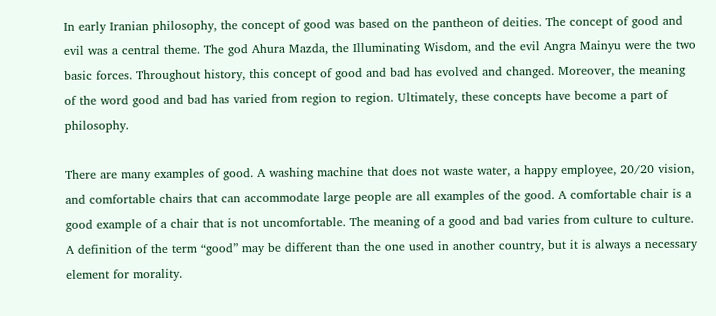In early Iranian philosophy, the concept of good was based on the pantheon of deities. The concept of good and evil was a central theme. The god Ahura Mazda, the Illuminating Wisdom, and the evil Angra Mainyu were the two basic forces. Throughout history, this concept of good and bad has evolved and changed. Moreover, the meaning of the word good and bad has varied from region to region. Ultimately, these concepts have become a part of philosophy.

There are many examples of good. A washing machine that does not waste water, a happy employee, 20/20 vision, and comfortable chairs that can accommodate large people are all examples of the good. A comfortable chair is a good example of a chair that is not uncomfortable. The meaning of a good and bad varies from culture to culture. A definition of the term “good” may be different than the one used in another country, but it is always a necessary element for morality.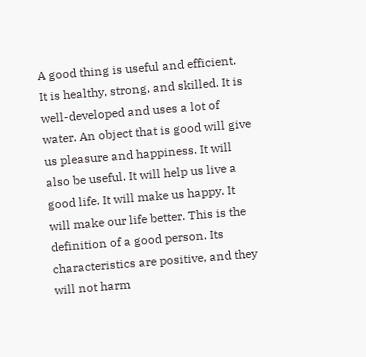A good thing is useful and efficient. It is healthy, strong, and skilled. It is well-developed and uses a lot of water. An object that is good will give us pleasure and happiness. It will also be useful. It will help us live a good life. It will make us happy. It will make our life better. This is the definition of a good person. Its characteristics are positive, and they will not harm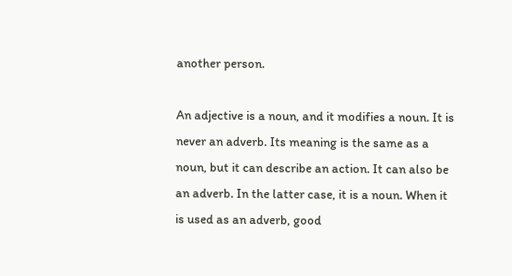another person.

An adjective is a noun, and it modifies a noun. It is never an adverb. Its meaning is the same as a noun, but it can describe an action. It can also be an adverb. In the latter case, it is a noun. When it is used as an adverb, good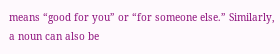means “good for you” or “for someone else.” Similarly, a noun can also be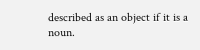described as an object if it is a noun.